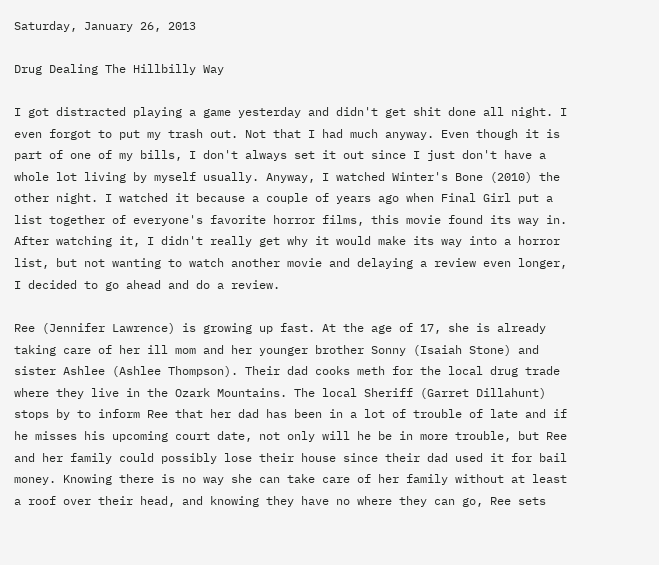Saturday, January 26, 2013

Drug Dealing The Hillbilly Way

I got distracted playing a game yesterday and didn't get shit done all night. I even forgot to put my trash out. Not that I had much anyway. Even though it is part of one of my bills, I don't always set it out since I just don't have a whole lot living by myself usually. Anyway, I watched Winter's Bone (2010) the other night. I watched it because a couple of years ago when Final Girl put a list together of everyone's favorite horror films, this movie found its way in. After watching it, I didn't really get why it would make its way into a horror list, but not wanting to watch another movie and delaying a review even longer, I decided to go ahead and do a review.

Ree (Jennifer Lawrence) is growing up fast. At the age of 17, she is already taking care of her ill mom and her younger brother Sonny (Isaiah Stone) and sister Ashlee (Ashlee Thompson). Their dad cooks meth for the local drug trade where they live in the Ozark Mountains. The local Sheriff (Garret Dillahunt) stops by to inform Ree that her dad has been in a lot of trouble of late and if he misses his upcoming court date, not only will he be in more trouble, but Ree and her family could possibly lose their house since their dad used it for bail money. Knowing there is no way she can take care of her family without at least a roof over their head, and knowing they have no where they can go, Ree sets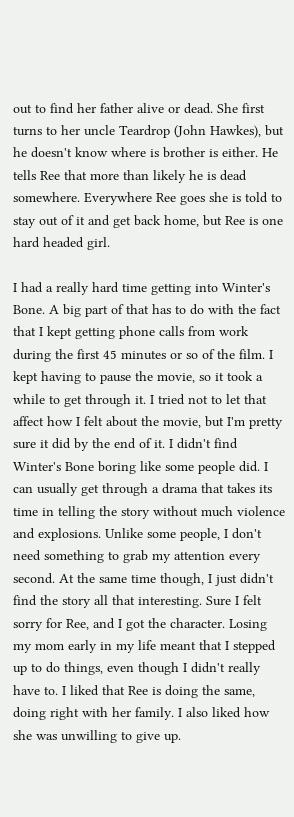out to find her father alive or dead. She first turns to her uncle Teardrop (John Hawkes), but he doesn't know where is brother is either. He tells Ree that more than likely he is dead somewhere. Everywhere Ree goes she is told to stay out of it and get back home, but Ree is one hard headed girl.

I had a really hard time getting into Winter's Bone. A big part of that has to do with the fact that I kept getting phone calls from work during the first 45 minutes or so of the film. I kept having to pause the movie, so it took a while to get through it. I tried not to let that affect how I felt about the movie, but I'm pretty sure it did by the end of it. I didn't find Winter's Bone boring like some people did. I can usually get through a drama that takes its time in telling the story without much violence and explosions. Unlike some people, I don't need something to grab my attention every second. At the same time though, I just didn't find the story all that interesting. Sure I felt sorry for Ree, and I got the character. Losing my mom early in my life meant that I stepped up to do things, even though I didn't really have to. I liked that Ree is doing the same, doing right with her family. I also liked how she was unwilling to give up.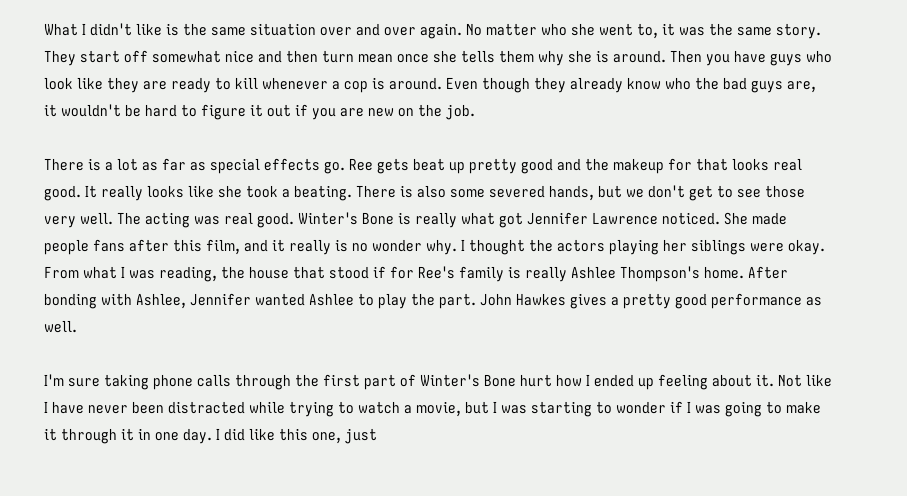What I didn't like is the same situation over and over again. No matter who she went to, it was the same story. They start off somewhat nice and then turn mean once she tells them why she is around. Then you have guys who look like they are ready to kill whenever a cop is around. Even though they already know who the bad guys are, it wouldn't be hard to figure it out if you are new on the job.

There is a lot as far as special effects go. Ree gets beat up pretty good and the makeup for that looks real good. It really looks like she took a beating. There is also some severed hands, but we don't get to see those very well. The acting was real good. Winter's Bone is really what got Jennifer Lawrence noticed. She made people fans after this film, and it really is no wonder why. I thought the actors playing her siblings were okay. From what I was reading, the house that stood if for Ree's family is really Ashlee Thompson's home. After bonding with Ashlee, Jennifer wanted Ashlee to play the part. John Hawkes gives a pretty good performance as well.

I'm sure taking phone calls through the first part of Winter's Bone hurt how I ended up feeling about it. Not like I have never been distracted while trying to watch a movie, but I was starting to wonder if I was going to make it through it in one day. I did like this one, just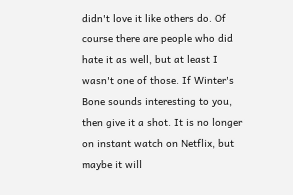didn't love it like others do. Of course there are people who did hate it as well, but at least I wasn't one of those. If Winter's Bone sounds interesting to you, then give it a shot. It is no longer on instant watch on Netflix, but maybe it will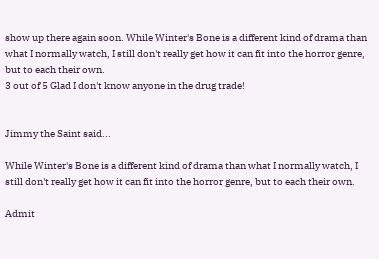show up there again soon. While Winter's Bone is a different kind of drama than what I normally watch, I still don't really get how it can fit into the horror genre, but to each their own.
3 out of 5 Glad I don't know anyone in the drug trade!


Jimmy the Saint said...

While Winter's Bone is a different kind of drama than what I normally watch, I still don't really get how it can fit into the horror genre, but to each their own.

Admit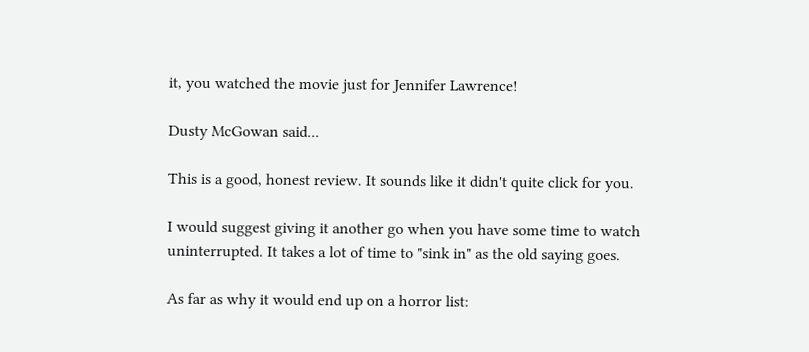it, you watched the movie just for Jennifer Lawrence!

Dusty McGowan said...

This is a good, honest review. It sounds like it didn't quite click for you.

I would suggest giving it another go when you have some time to watch uninterrupted. It takes a lot of time to "sink in" as the old saying goes.

As far as why it would end up on a horror list: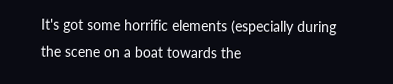It's got some horrific elements (especially during the scene on a boat towards the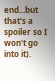end...but that's a spoiler so I won't go into it).